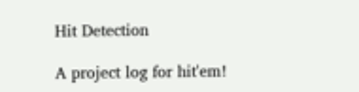Hit Detection

A project log for hit'em!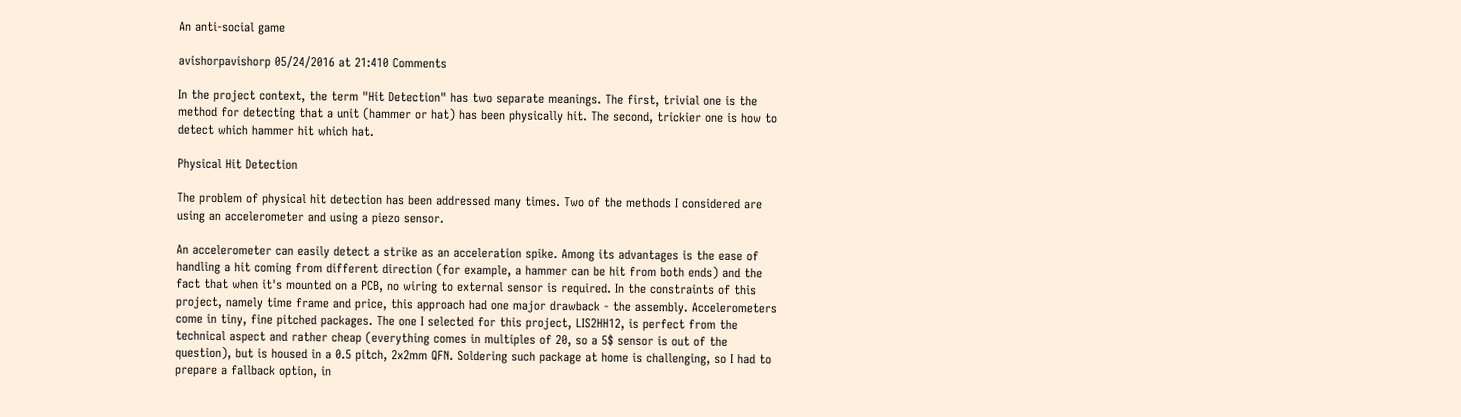An anti-social game

avishorpavishorp 05/24/2016 at 21:410 Comments

In the project context, the term "Hit Detection" has two separate meanings. The first, trivial one is the method for detecting that a unit (hammer or hat) has been physically hit. The second, trickier one is how to detect which hammer hit which hat.

Physical Hit Detection

The problem of physical hit detection has been addressed many times. Two of the methods I considered are using an accelerometer and using a piezo sensor.

An accelerometer can easily detect a strike as an acceleration spike. Among its advantages is the ease of handling a hit coming from different direction (for example, a hammer can be hit from both ends) and the fact that when it's mounted on a PCB, no wiring to external sensor is required. In the constraints of this project, namely time frame and price, this approach had one major drawback - the assembly. Accelerometers come in tiny, fine pitched packages. The one I selected for this project, LIS2HH12, is perfect from the technical aspect and rather cheap (everything comes in multiples of 20, so a 5$ sensor is out of the question), but is housed in a 0.5 pitch, 2x2mm QFN. Soldering such package at home is challenging, so I had to prepare a fallback option, in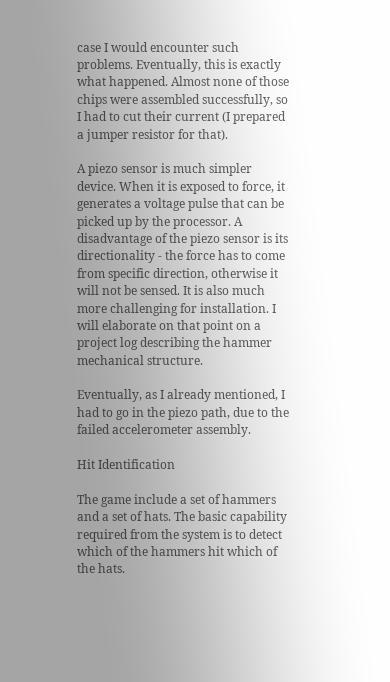case I would encounter such problems. Eventually, this is exactly what happened. Almost none of those chips were assembled successfully, so I had to cut their current (I prepared a jumper resistor for that).

A piezo sensor is much simpler device. When it is exposed to force, it generates a voltage pulse that can be picked up by the processor. A disadvantage of the piezo sensor is its directionality - the force has to come from specific direction, otherwise it will not be sensed. It is also much more challenging for installation. I will elaborate on that point on a project log describing the hammer mechanical structure.

Eventually, as I already mentioned, I had to go in the piezo path, due to the failed accelerometer assembly.

Hit Identification

The game include a set of hammers and a set of hats. The basic capability required from the system is to detect which of the hammers hit which of the hats.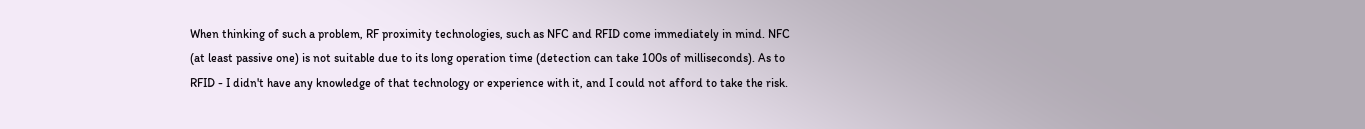When thinking of such a problem, RF proximity technologies, such as NFC and RFID come immediately in mind. NFC (at least passive one) is not suitable due to its long operation time (detection can take 100s of milliseconds). As to RFID - I didn't have any knowledge of that technology or experience with it, and I could not afford to take the risk.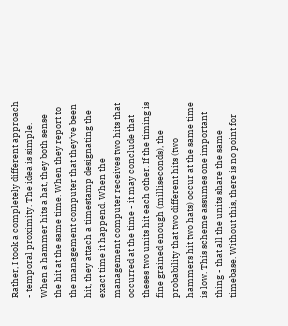Rather, I took a completely different approach - temporal proximity. The idea is simple. When a hammer hits a hat, they both sense the hit at the same time. When they report to the management computer that they've been hit, they attach a timestamp designating the exact time it happend. When the management computer receives two hits that occurred at the time - it may conclude that theses two units hit each other. If the timing is fine grained enough (milliseconds), the probability that two different hits (two hammers hit two hats) occur at the same time is low. This scheme assumes one important thing - that all the units share the same timebase. Without this, there is no point for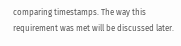comparing timestamps. The way this requirement was met will be discussed later.